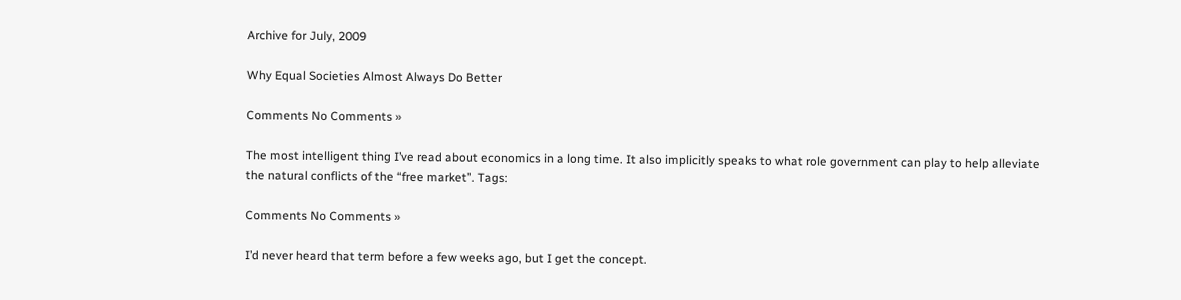Archive for July, 2009

Why Equal Societies Almost Always Do Better

Comments No Comments »

The most intelligent thing I’ve read about economics in a long time. It also implicitly speaks to what role government can play to help alleviate the natural conflicts of the “free market”. Tags:

Comments No Comments »

I’d never heard that term before a few weeks ago, but I get the concept.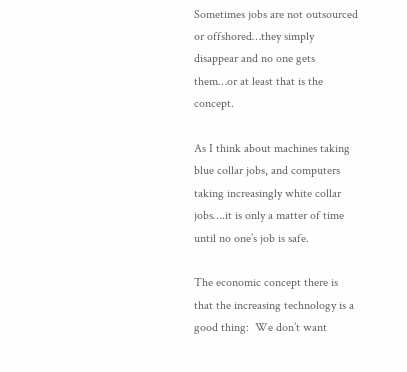Sometimes jobs are not outsourced or offshored…they simply disappear and no one gets them…or at least that is the concept.

As I think about machines taking blue collar jobs, and computers taking increasingly white collar jobs….it is only a matter of time until no one’s job is safe.

The economic concept there is that the increasing technology is a good thing:  We don’t want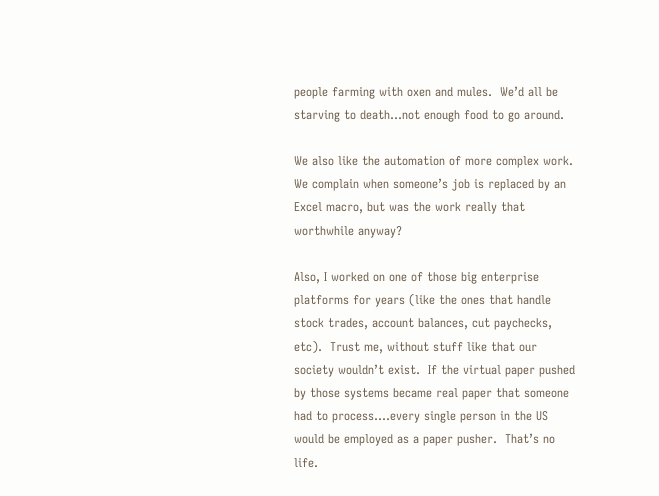people farming with oxen and mules.  We’d all be starving to death…not enough food to go around.

We also like the automation of more complex work.  We complain when someone’s job is replaced by an Excel macro, but was the work really that worthwhile anyway?

Also, I worked on one of those big enterprise platforms for years (like the ones that handle stock trades, account balances, cut paychecks, etc).  Trust me, without stuff like that our society wouldn’t exist.  If the virtual paper pushed by those systems became real paper that someone had to process….every single person in the US would be employed as a paper pusher.  That’s no life.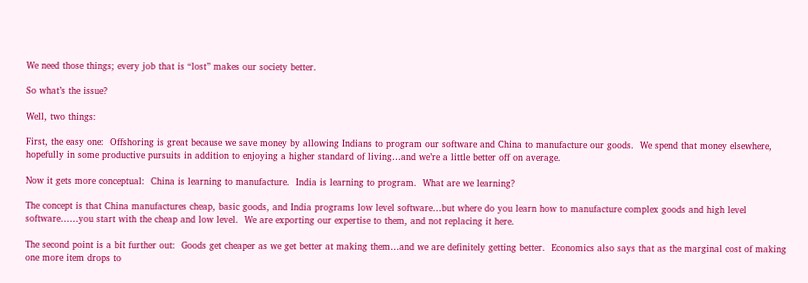We need those things; every job that is “lost” makes our society better.

So what’s the issue?

Well, two things:

First, the easy one:  Offshoring is great because we save money by allowing Indians to program our software and China to manufacture our goods.  We spend that money elsewhere, hopefully in some productive pursuits in addition to enjoying a higher standard of living…and we’re a little better off on average.

Now it gets more conceptual:  China is learning to manufacture.  India is learning to program.  What are we learning?

The concept is that China manufactures cheap, basic goods, and India programs low level software…but where do you learn how to manufacture complex goods and high level software……you start with the cheap and low level.  We are exporting our expertise to them, and not replacing it here.

The second point is a bit further out:  Goods get cheaper as we get better at making them…and we are definitely getting better.  Economics also says that as the marginal cost of making one more item drops to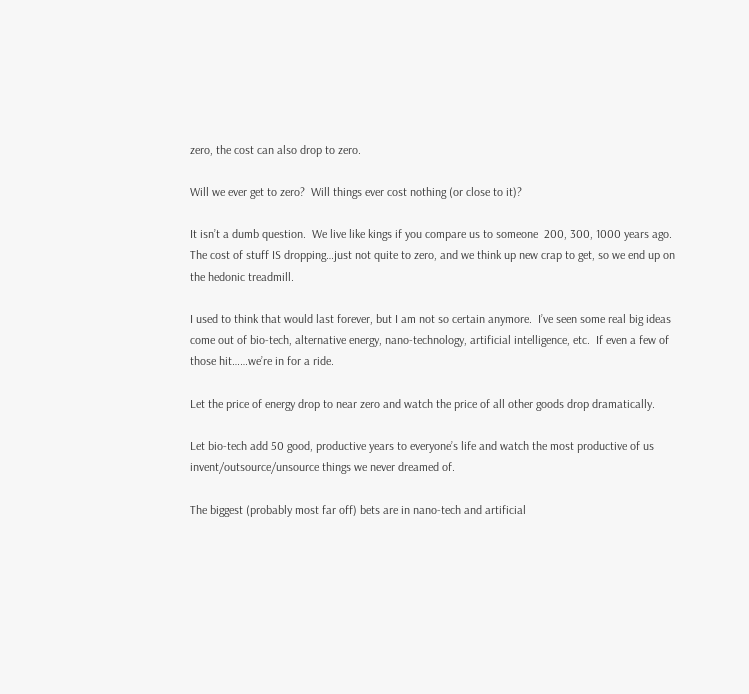zero, the cost can also drop to zero.

Will we ever get to zero?  Will things ever cost nothing (or close to it)?

It isn’t a dumb question.  We live like kings if you compare us to someone  200, 300, 1000 years ago.  The cost of stuff IS dropping…just not quite to zero, and we think up new crap to get, so we end up on the hedonic treadmill.

I used to think that would last forever, but I am not so certain anymore.  I’ve seen some real big ideas come out of bio-tech, alternative energy, nano-technology, artificial intelligence, etc.  If even a few of those hit……we’re in for a ride.

Let the price of energy drop to near zero and watch the price of all other goods drop dramatically.

Let bio-tech add 50 good, productive years to everyone’s life and watch the most productive of us invent/outsource/unsource things we never dreamed of.

The biggest (probably most far off) bets are in nano-tech and artificial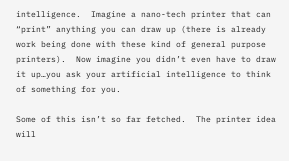intelligence.  Imagine a nano-tech printer that can “print” anything you can draw up (there is already work being done with these kind of general purpose printers).  Now imagine you didn’t even have to draw it up…you ask your artificial intelligence to think of something for you.

Some of this isn’t so far fetched.  The printer idea will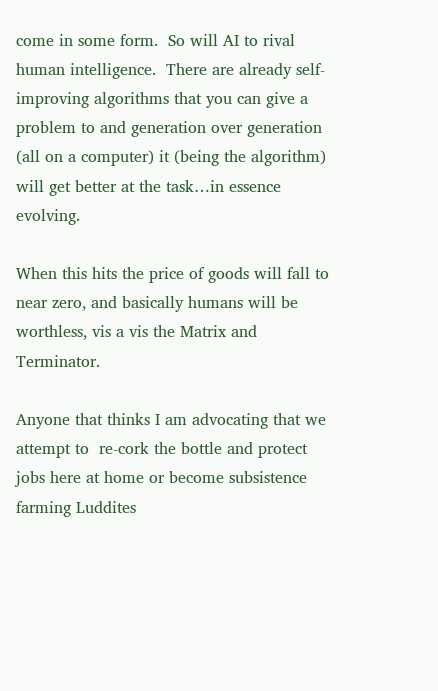come in some form.  So will AI to rival human intelligence.  There are already self-improving algorithms that you can give a problem to and generation over generation (all on a computer) it (being the algorithm) will get better at the task…in essence evolving.

When this hits the price of goods will fall to near zero, and basically humans will be worthless, vis a vis the Matrix and Terminator.

Anyone that thinks I am advocating that we attempt to  re-cork the bottle and protect jobs here at home or become subsistence farming Luddites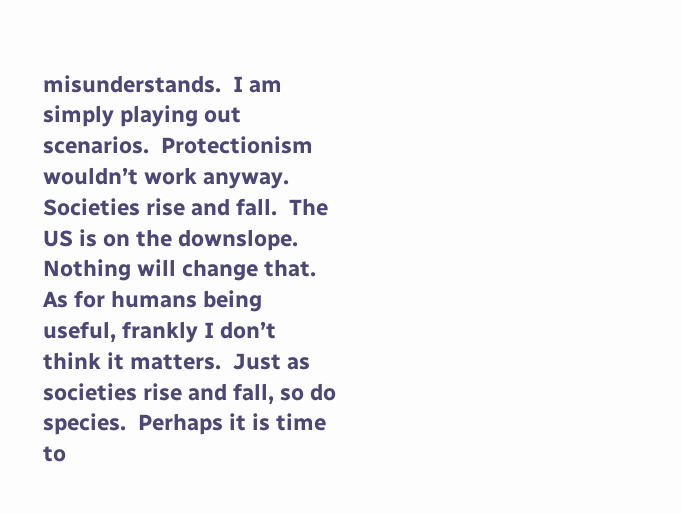misunderstands.  I am simply playing out scenarios.  Protectionism wouldn’t work anyway.  Societies rise and fall.  The US is on the downslope.  Nothing will change that.  As for humans being useful, frankly I don’t think it matters.  Just as societies rise and fall, so do species.  Perhaps it is time to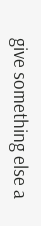give something else a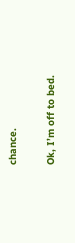chance.

Ok, I’m off to bed.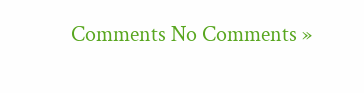Comments No Comments »